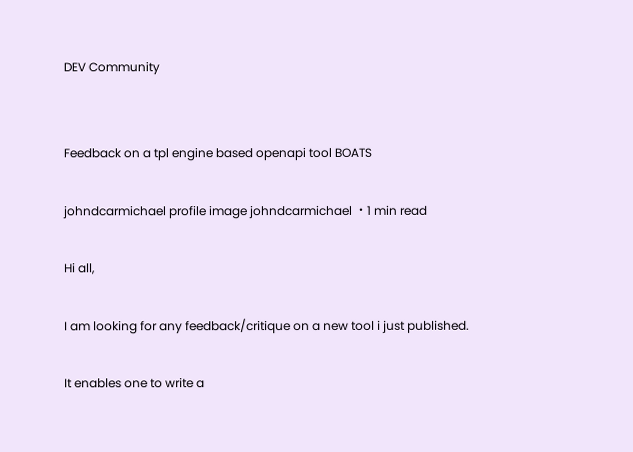DEV Community


Feedback on a tpl engine based openapi tool BOATS

johndcarmichael profile image johndcarmichael ・1 min read

Hi all,

I am looking for any feedback/critique on a new tool i just published.

It enables one to write a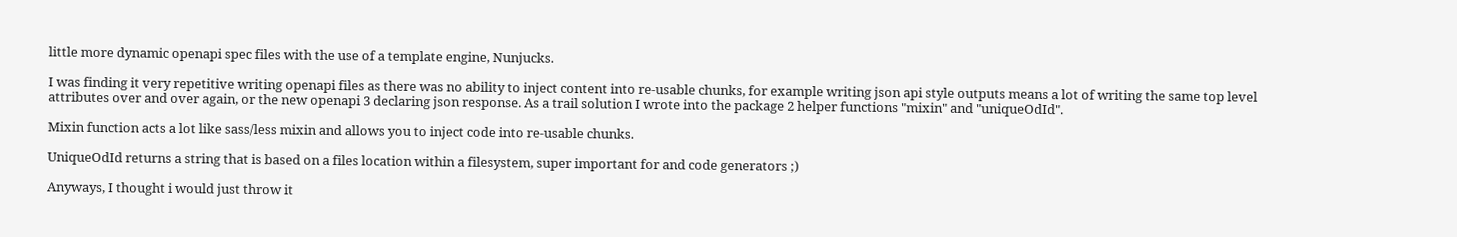little more dynamic openapi spec files with the use of a template engine, Nunjucks.

I was finding it very repetitive writing openapi files as there was no ability to inject content into re-usable chunks, for example writing json api style outputs means a lot of writing the same top level attributes over and over again, or the new openapi 3 declaring json response. As a trail solution I wrote into the package 2 helper functions "mixin" and "uniqueOdId".

Mixin function acts a lot like sass/less mixin and allows you to inject code into re-usable chunks.

UniqueOdId returns a string that is based on a files location within a filesystem, super important for and code generators ;)

Anyways, I thought i would just throw it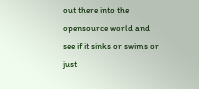out there into the opensource world and see if it sinks or swims or just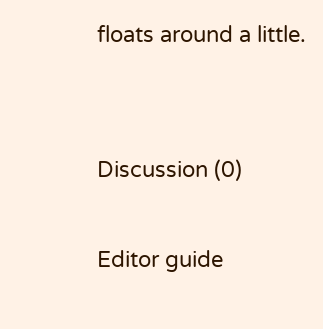floats around a little.


Discussion (0)

Editor guide